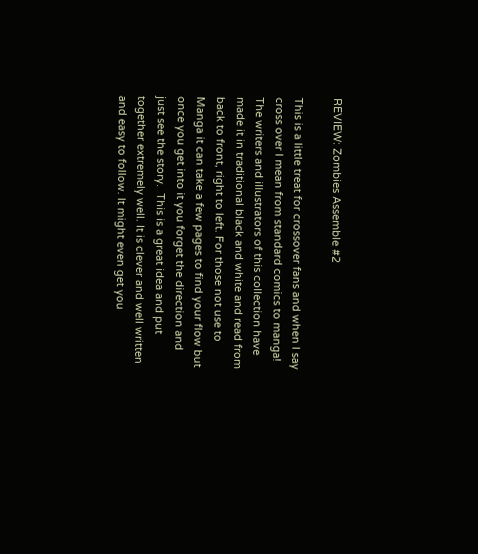REVIEW: Zombies Assemble #2

This is a little treat for crossover fans and when I say cross over I mean from standard comics to manga! The writers and illustrators of this collection have made it in traditional black and white and read from back to front, right to left. For those not use to Manga it can take a few pages to find your flow but once you get into it you forget the direction and just see the story.  This is a great idea and put together extremely well. It is clever and well written and easy to follow. It might even get you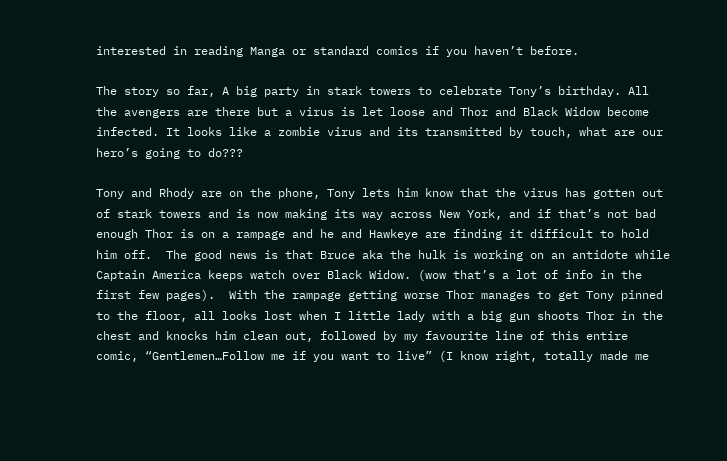interested in reading Manga or standard comics if you haven’t before.

The story so far, A big party in stark towers to celebrate Tony’s birthday. All the avengers are there but a virus is let loose and Thor and Black Widow become infected. It looks like a zombie virus and its transmitted by touch, what are our hero’s going to do???

Tony and Rhody are on the phone, Tony lets him know that the virus has gotten out of stark towers and is now making its way across New York, and if that’s not bad enough Thor is on a rampage and he and Hawkeye are finding it difficult to hold him off.  The good news is that Bruce aka the hulk is working on an antidote while Captain America keeps watch over Black Widow. (wow that’s a lot of info in the first few pages).  With the rampage getting worse Thor manages to get Tony pinned to the floor, all looks lost when I little lady with a big gun shoots Thor in the chest and knocks him clean out, followed by my favourite line of this entire comic, “Gentlemen…Follow me if you want to live” (I know right, totally made me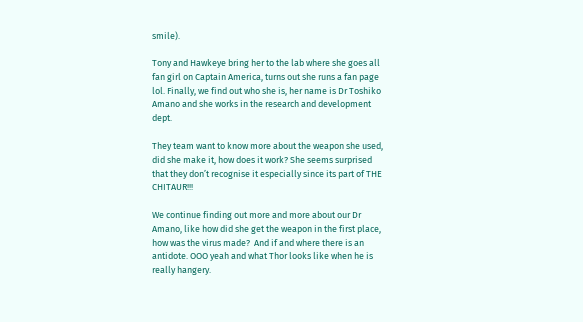smile).

Tony and Hawkeye bring her to the lab where she goes all fan girl on Captain America, turns out she runs a fan page lol. Finally, we find out who she is, her name is Dr Toshiko Amano and she works in the research and development dept.

They team want to know more about the weapon she used, did she make it, how does it work? She seems surprised that they don’t recognise it especially since its part of THE CHITAUR!!!

We continue finding out more and more about our Dr Amano, like how did she get the weapon in the first place, how was the virus made?  And if and where there is an antidote. OOO yeah and what Thor looks like when he is really hangery.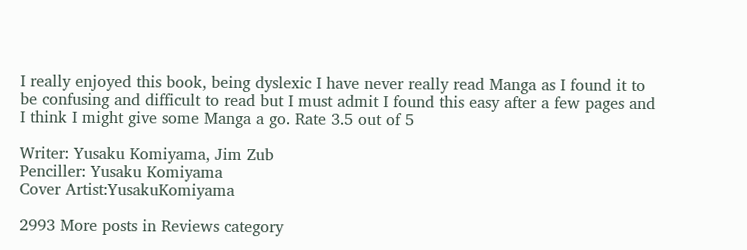I really enjoyed this book, being dyslexic I have never really read Manga as I found it to be confusing and difficult to read but I must admit I found this easy after a few pages and I think I might give some Manga a go. Rate 3.5 out of 5

Writer: Yusaku Komiyama, Jim Zub
Penciller: Yusaku Komiyama
Cover Artist:YusakuKomiyama

2993 More posts in Reviews category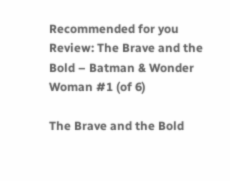Recommended for you
Review: The Brave and the Bold – Batman & Wonder Woman #1 (of 6)

The Brave and the Bold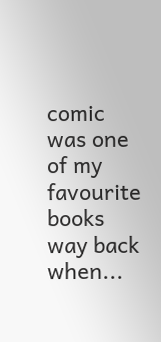comic was one of my favourite books way back when...